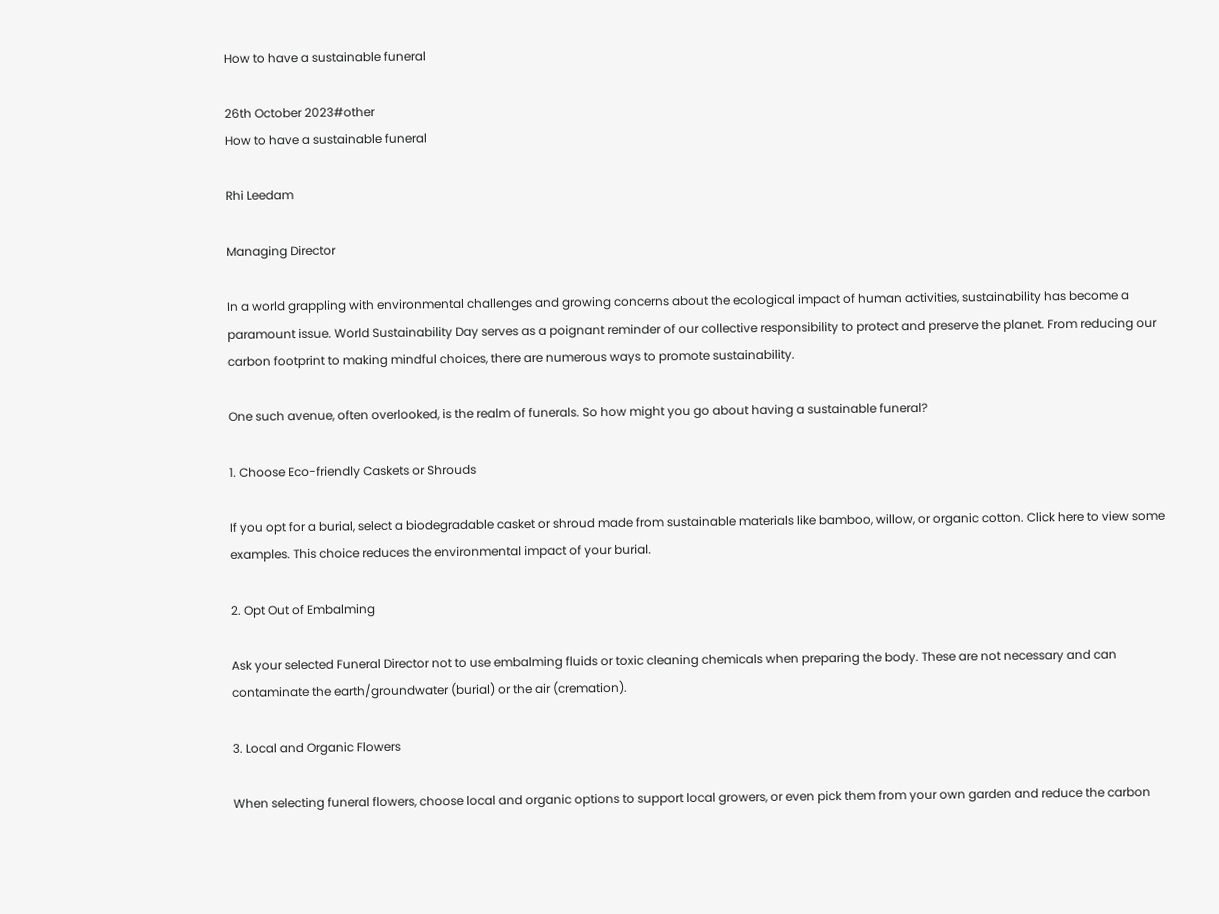How to have a sustainable funeral

26th October 2023#other
How to have a sustainable funeral

Rhi Leedam

Managing Director

In a world grappling with environmental challenges and growing concerns about the ecological impact of human activities, sustainability has become a paramount issue. World Sustainability Day serves as a poignant reminder of our collective responsibility to protect and preserve the planet. From reducing our carbon footprint to making mindful choices, there are numerous ways to promote sustainability.

One such avenue, often overlooked, is the realm of funerals. So how might you go about having a sustainable funeral?

1. Choose Eco-friendly Caskets or Shrouds

If you opt for a burial, select a biodegradable casket or shroud made from sustainable materials like bamboo, willow, or organic cotton. Click here to view some examples. This choice reduces the environmental impact of your burial.

2. Opt Out of Embalming

Ask your selected Funeral Director not to use embalming fluids or toxic cleaning chemicals when preparing the body. These are not necessary and can contaminate the earth/groundwater (burial) or the air (cremation).

3. Local and Organic Flowers

When selecting funeral flowers, choose local and organic options to support local growers, or even pick them from your own garden and reduce the carbon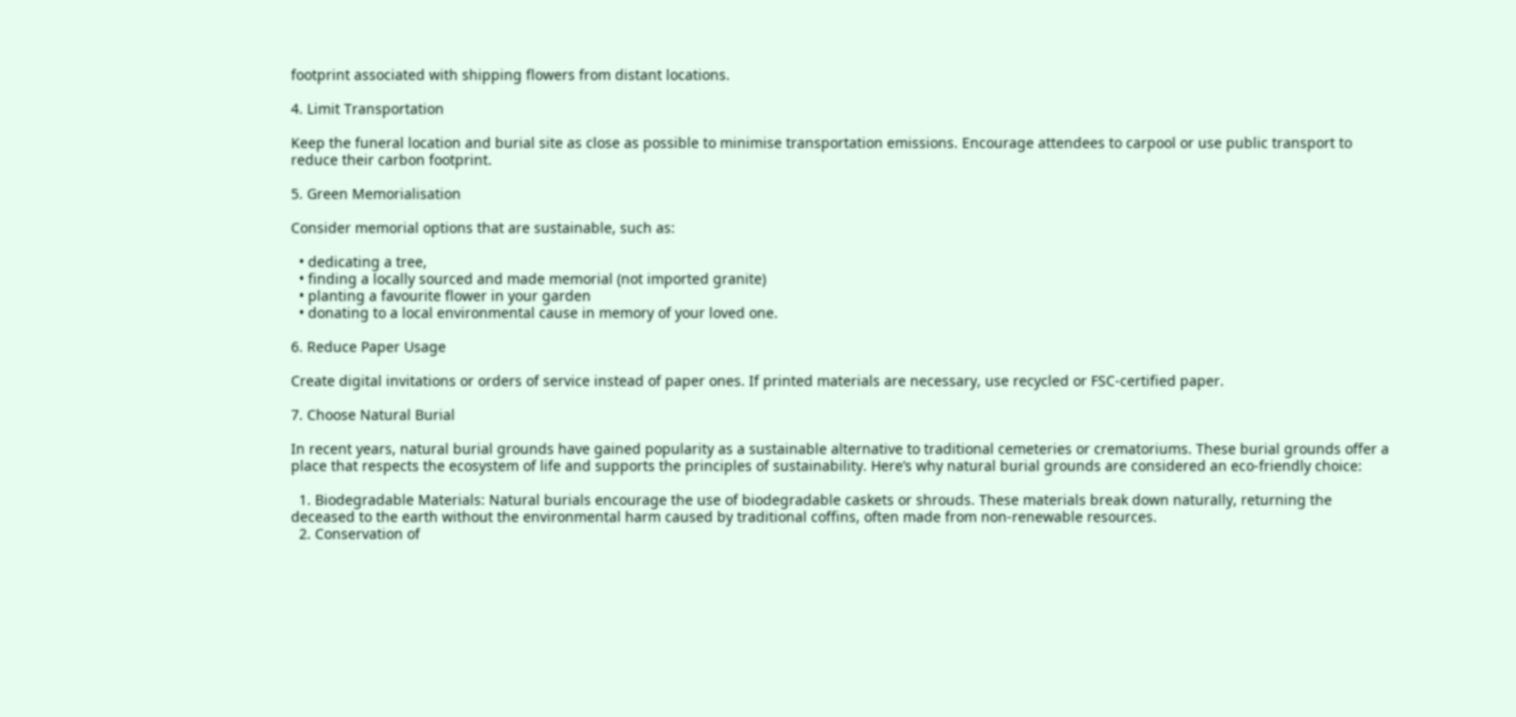footprint associated with shipping flowers from distant locations.

4. Limit Transportation

Keep the funeral location and burial site as close as possible to minimise transportation emissions. Encourage attendees to carpool or use public transport to reduce their carbon footprint.

5. Green Memorialisation

Consider memorial options that are sustainable, such as:

  • dedicating a tree,
  • finding a locally sourced and made memorial (not imported granite)
  • planting a favourite flower in your garden
  • donating to a local environmental cause in memory of your loved one.

6. Reduce Paper Usage

Create digital invitations or orders of service instead of paper ones. If printed materials are necessary, use recycled or FSC-certified paper.

7. Choose Natural Burial

In recent years, natural burial grounds have gained popularity as a sustainable alternative to traditional cemeteries or crematoriums. These burial grounds offer a place that respects the ecosystem of life and supports the principles of sustainability. Here’s why natural burial grounds are considered an eco-friendly choice:

  1. Biodegradable Materials: Natural burials encourage the use of biodegradable caskets or shrouds. These materials break down naturally, returning the deceased to the earth without the environmental harm caused by traditional coffins, often made from non-renewable resources.
  2. Conservation of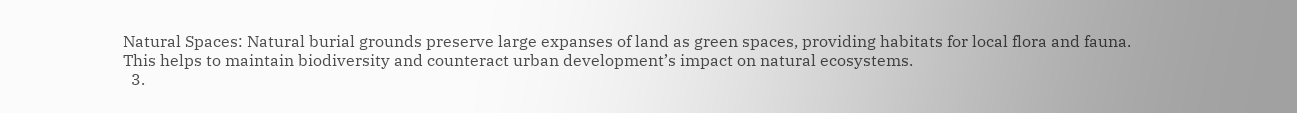Natural Spaces: Natural burial grounds preserve large expanses of land as green spaces, providing habitats for local flora and fauna. This helps to maintain biodiversity and counteract urban development’s impact on natural ecosystems.
  3.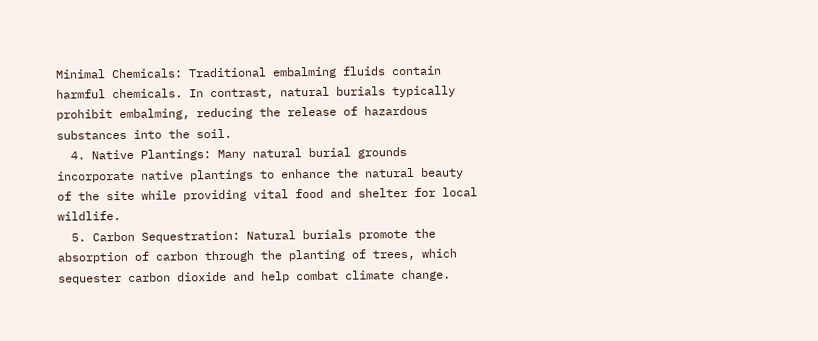Minimal Chemicals: Traditional embalming fluids contain harmful chemicals. In contrast, natural burials typically prohibit embalming, reducing the release of hazardous substances into the soil.
  4. Native Plantings: Many natural burial grounds incorporate native plantings to enhance the natural beauty of the site while providing vital food and shelter for local wildlife.
  5. Carbon Sequestration: Natural burials promote the absorption of carbon through the planting of trees, which sequester carbon dioxide and help combat climate change.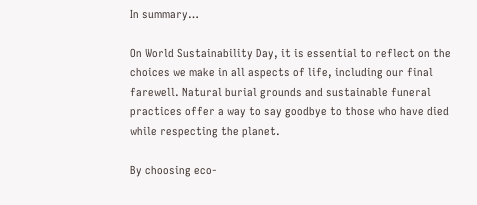In summary…

On World Sustainability Day, it is essential to reflect on the choices we make in all aspects of life, including our final farewell. Natural burial grounds and sustainable funeral practices offer a way to say goodbye to those who have died while respecting the planet.

By choosing eco-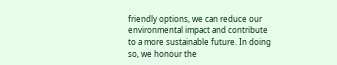friendly options, we can reduce our environmental impact and contribute to a more sustainable future. In doing so, we honour the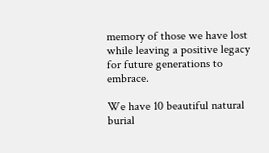memory of those we have lost while leaving a positive legacy for future generations to embrace.

We have 10 beautiful natural burial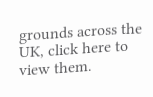grounds across the UK, click here to view them.